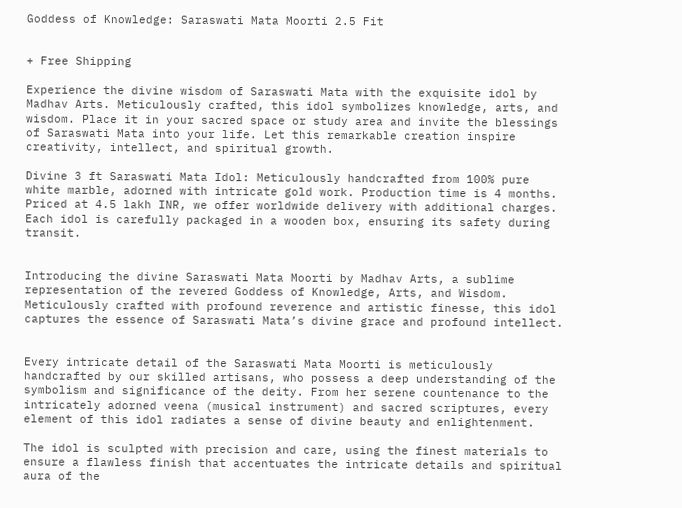Goddess of Knowledge: Saraswati Mata Moorti 2.5 Fit


+ Free Shipping

Experience the divine wisdom of Saraswati Mata with the exquisite idol by Madhav Arts. Meticulously crafted, this idol symbolizes knowledge, arts, and wisdom. Place it in your sacred space or study area and invite the blessings of Saraswati Mata into your life. Let this remarkable creation inspire creativity, intellect, and spiritual growth.

Divine 3 ft Saraswati Mata Idol: Meticulously handcrafted from 100% pure white marble, adorned with intricate gold work. Production time is 4 months. Priced at 4.5 lakh INR, we offer worldwide delivery with additional charges. Each idol is carefully packaged in a wooden box, ensuring its safety during transit.


Introducing the divine Saraswati Mata Moorti by Madhav Arts, a sublime representation of the revered Goddess of Knowledge, Arts, and Wisdom. Meticulously crafted with profound reverence and artistic finesse, this idol captures the essence of Saraswati Mata’s divine grace and profound intellect.


Every intricate detail of the Saraswati Mata Moorti is meticulously handcrafted by our skilled artisans, who possess a deep understanding of the symbolism and significance of the deity. From her serene countenance to the intricately adorned veena (musical instrument) and sacred scriptures, every element of this idol radiates a sense of divine beauty and enlightenment.

The idol is sculpted with precision and care, using the finest materials to ensure a flawless finish that accentuates the intricate details and spiritual aura of the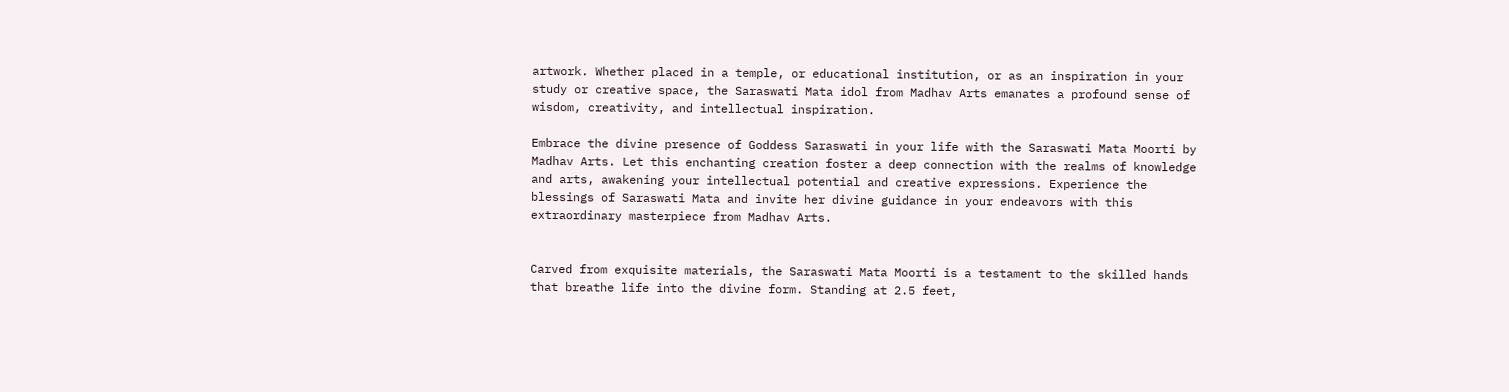artwork. Whether placed in a temple, or educational institution, or as an inspiration in your study or creative space, the Saraswati Mata idol from Madhav Arts emanates a profound sense of wisdom, creativity, and intellectual inspiration.

Embrace the divine presence of Goddess Saraswati in your life with the Saraswati Mata Moorti by Madhav Arts. Let this enchanting creation foster a deep connection with the realms of knowledge and arts, awakening your intellectual potential and creative expressions. Experience the blessings of Saraswati Mata and invite her divine guidance in your endeavors with this extraordinary masterpiece from Madhav Arts.


Carved from exquisite materials, the Saraswati Mata Moorti is a testament to the skilled hands that breathe life into the divine form. Standing at 2.5 feet,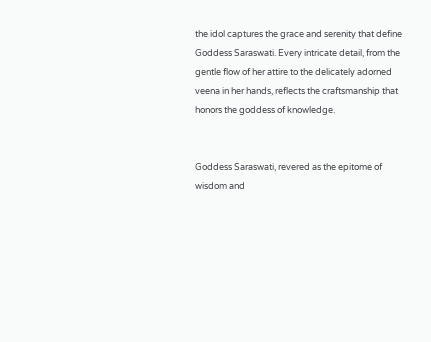the idol captures the grace and serenity that define Goddess Saraswati. Every intricate detail, from the gentle flow of her attire to the delicately adorned veena in her hands, reflects the craftsmanship that honors the goddess of knowledge.


Goddess Saraswati, revered as the epitome of wisdom and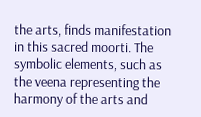the arts, finds manifestation in this sacred moorti. The symbolic elements, such as the veena representing the harmony of the arts and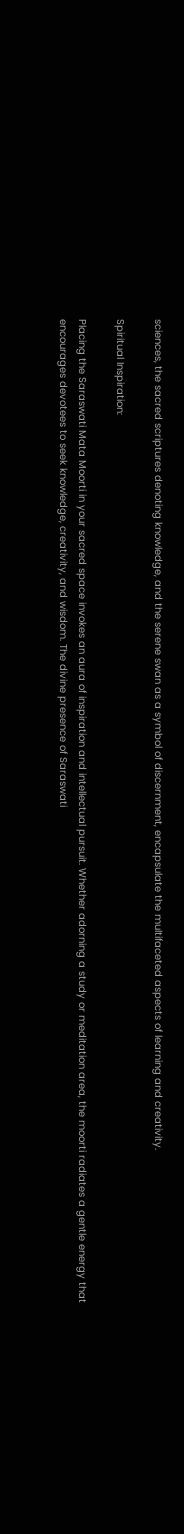sciences, the sacred scriptures denoting knowledge, and the serene swan as a symbol of discernment, encapsulate the multifaceted aspects of learning and creativity.

Spiritual Inspiration:

Placing the Saraswati Mata Moorti in your sacred space invokes an aura of inspiration and intellectual pursuit. Whether adorning a study or meditation area, the moorti radiates a gentle energy that encourages devotees to seek knowledge, creativity, and wisdom. The divine presence of Saraswati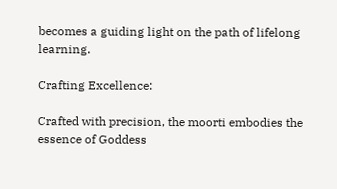becomes a guiding light on the path of lifelong learning.

Crafting Excellence:

Crafted with precision, the moorti embodies the essence of Goddess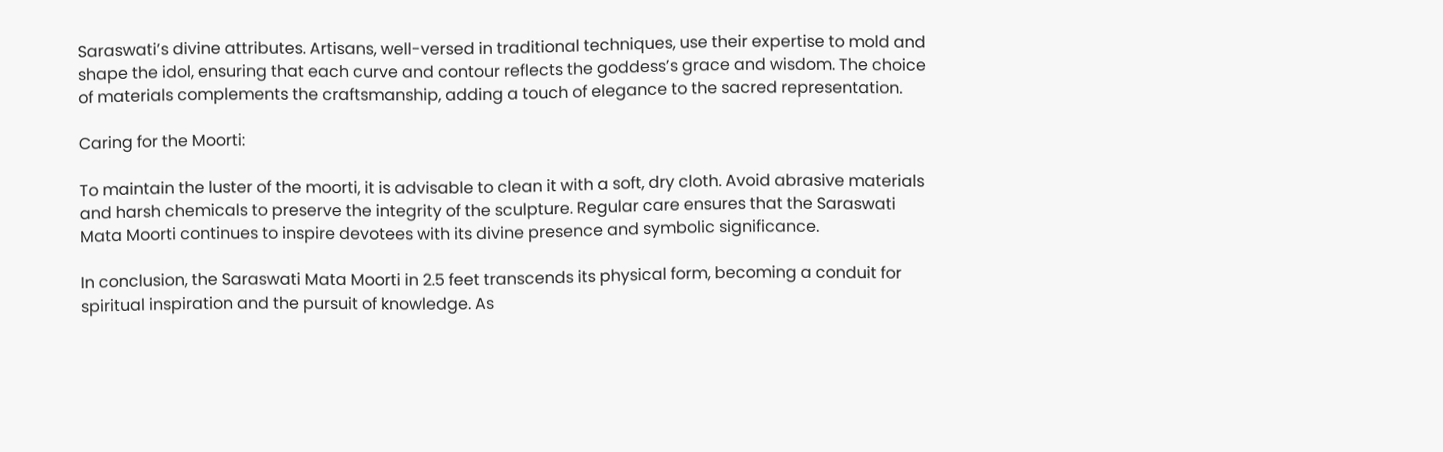Saraswati’s divine attributes. Artisans, well-versed in traditional techniques, use their expertise to mold and shape the idol, ensuring that each curve and contour reflects the goddess’s grace and wisdom. The choice of materials complements the craftsmanship, adding a touch of elegance to the sacred representation.

Caring for the Moorti:

To maintain the luster of the moorti, it is advisable to clean it with a soft, dry cloth. Avoid abrasive materials and harsh chemicals to preserve the integrity of the sculpture. Regular care ensures that the Saraswati Mata Moorti continues to inspire devotees with its divine presence and symbolic significance.

In conclusion, the Saraswati Mata Moorti in 2.5 feet transcends its physical form, becoming a conduit for spiritual inspiration and the pursuit of knowledge. As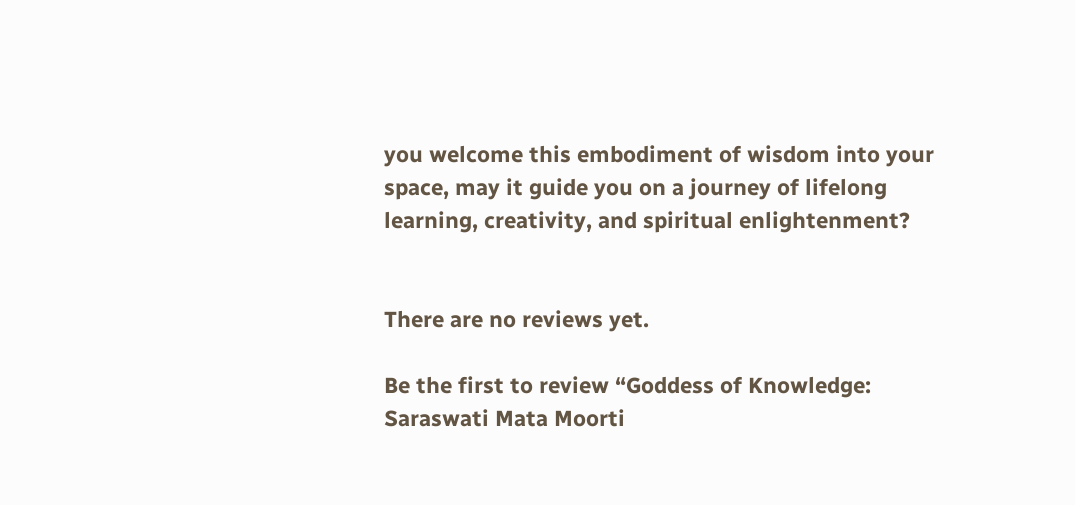you welcome this embodiment of wisdom into your space, may it guide you on a journey of lifelong learning, creativity, and spiritual enlightenment?


There are no reviews yet.

Be the first to review “Goddess of Knowledge: Saraswati Mata Moorti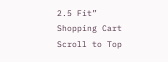2.5 Fit”
Shopping Cart
Scroll to Top